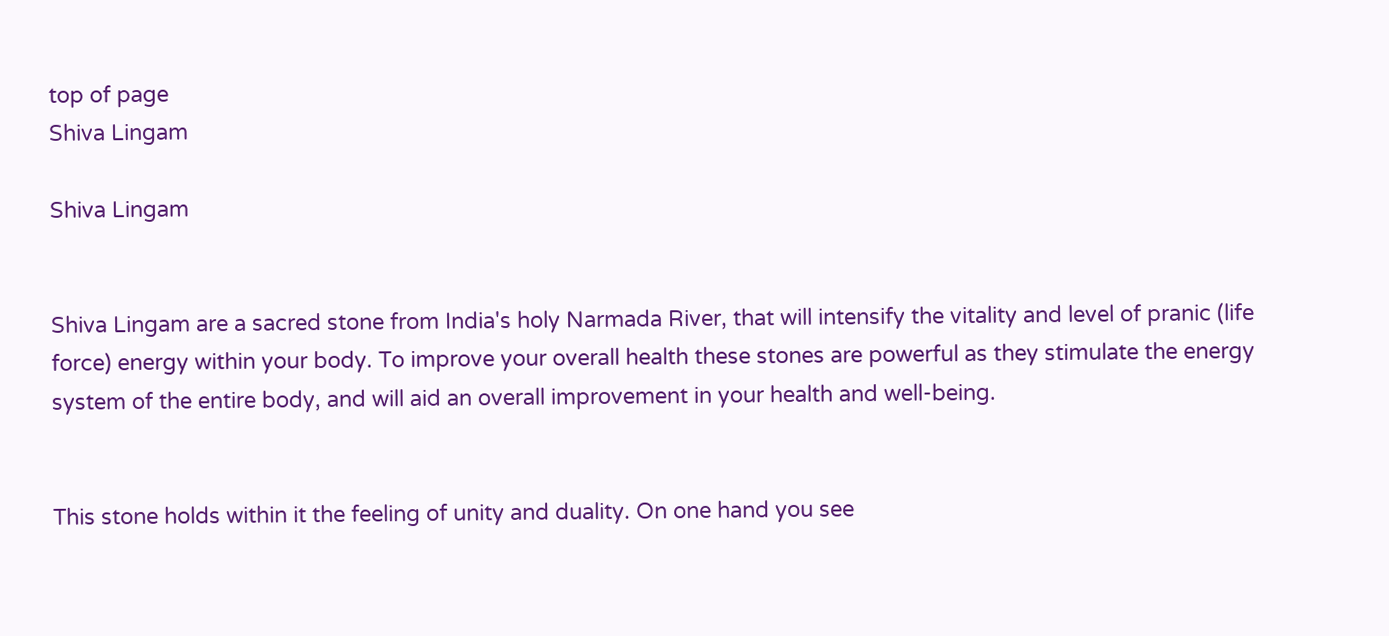top of page
Shiva Lingam

Shiva Lingam


Shiva Lingam are a sacred stone from India's holy Narmada River, that will intensify the vitality and level of pranic (life force) energy within your body. To improve your overall health these stones are powerful as they stimulate the energy system of the entire body, and will aid an overall improvement in your health and well-being.


This stone holds within it the feeling of unity and duality. On one hand you see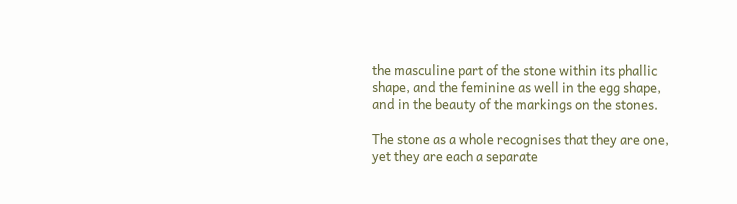the masculine part of the stone within its phallic shape, and the feminine as well in the egg shape, and in the beauty of the markings on the stones.

The stone as a whole recognises that they are one, yet they are each a separate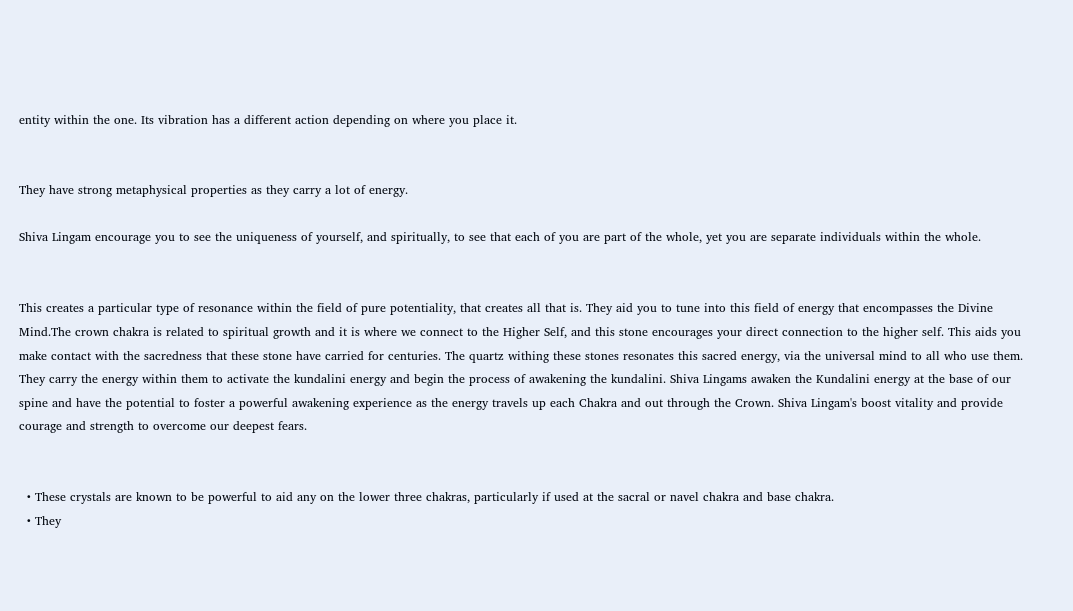entity within the one. Its vibration has a different action depending on where you place it.


They have strong metaphysical properties as they carry a lot of energy.

Shiva Lingam encourage you to see the uniqueness of yourself, and spiritually, to see that each of you are part of the whole, yet you are separate individuals within the whole.


This creates a particular type of resonance within the field of pure potentiality, that creates all that is. They aid you to tune into this field of energy that encompasses the Divine Mind.The crown chakra is related to spiritual growth and it is where we connect to the Higher Self, and this stone encourages your direct connection to the higher self. This aids you make contact with the sacredness that these stone have carried for centuries. The quartz withing these stones resonates this sacred energy, via the universal mind to all who use them. They carry the energy within them to activate the kundalini energy and begin the process of awakening the kundalini. Shiva Lingams awaken the Kundalini energy at the base of our spine and have the potential to foster a powerful awakening experience as the energy travels up each Chakra and out through the Crown. Shiva Lingam's boost vitality and provide courage and strength to overcome our deepest fears.


  • These crystals are known to be powerful to aid any on the lower three chakras, particularly if used at the sacral or navel chakra and base chakra.
  • They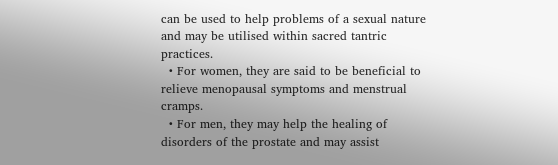can be used to help problems of a sexual nature and may be utilised within sacred tantric practices.
  • For women, they are said to be beneficial to relieve menopausal symptoms and menstrual cramps.
  • For men, they may help the healing of disorders of the prostate and may assist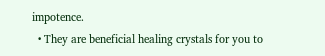impotence.
  • They are beneficial healing crystals for you to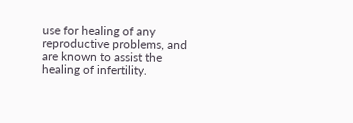use for healing of any reproductive problems, and are known to assist the healing of infertility.